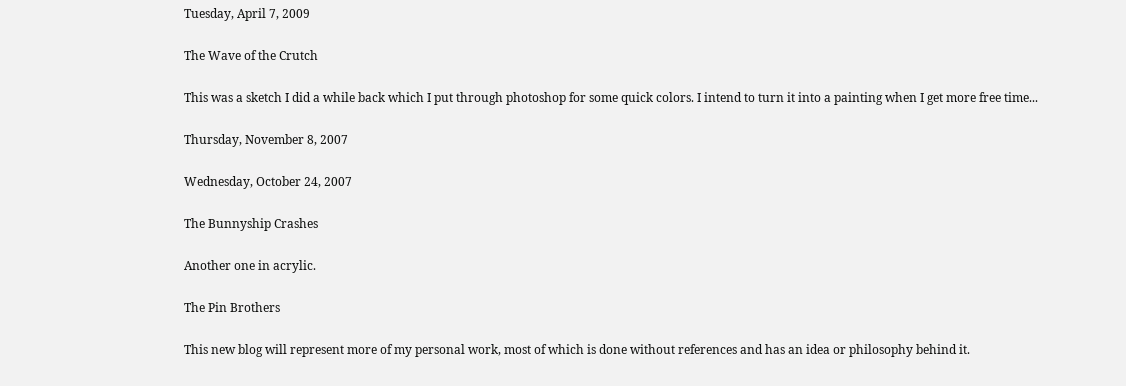Tuesday, April 7, 2009

The Wave of the Crutch

This was a sketch I did a while back which I put through photoshop for some quick colors. I intend to turn it into a painting when I get more free time...

Thursday, November 8, 2007

Wednesday, October 24, 2007

The Bunnyship Crashes

Another one in acrylic.

The Pin Brothers

This new blog will represent more of my personal work, most of which is done without references and has an idea or philosophy behind it.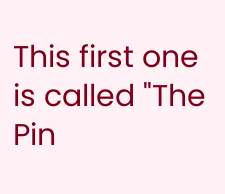This first one is called "The Pin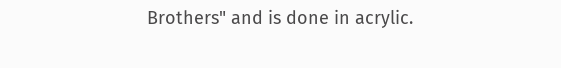Brothers" and is done in acrylic.